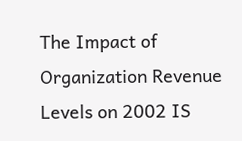The Impact of Organization Revenue Levels on 2002 IS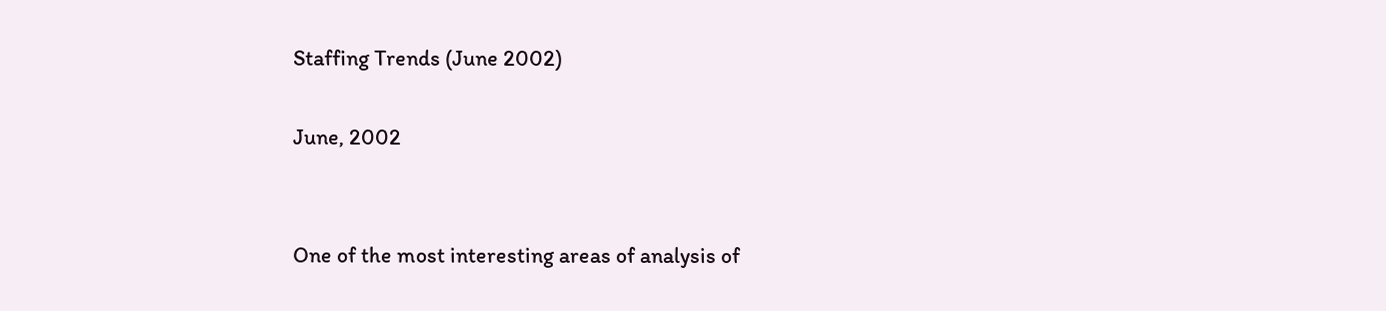Staffing Trends (June 2002)

June, 2002


One of the most interesting areas of analysis of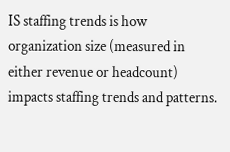IS staffing trends is how organization size (measured in either revenue or headcount) impacts staffing trends and patterns.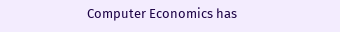Computer Economics has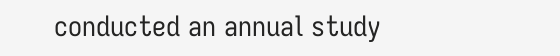conducted an annual study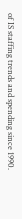of IS staffing trends and spending since 1990.